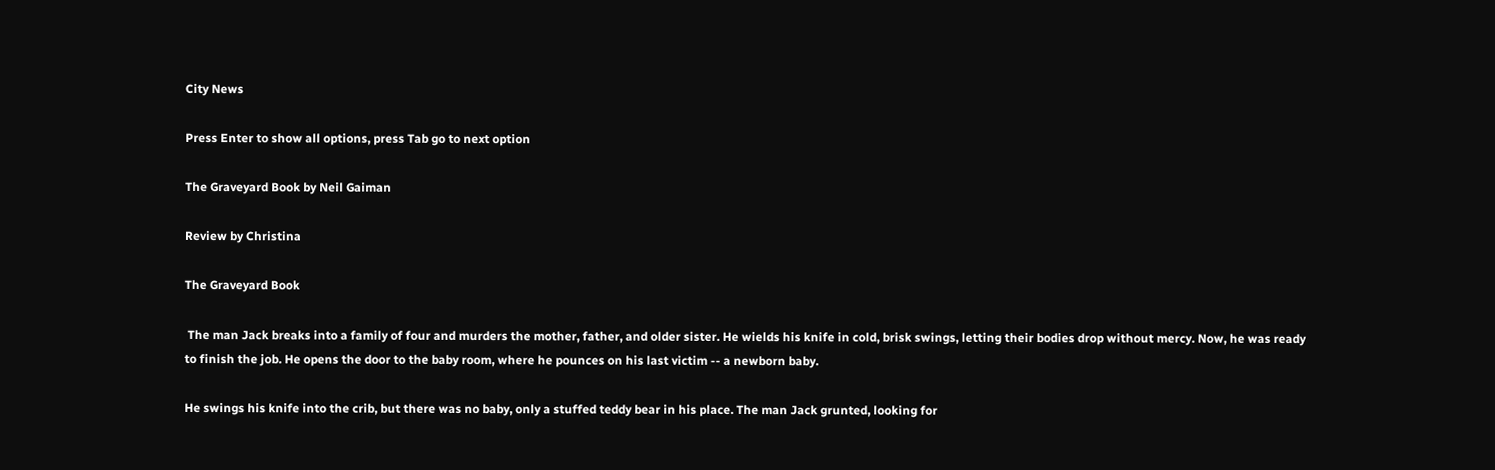City News

Press Enter to show all options, press Tab go to next option

The Graveyard Book by Neil Gaiman

Review by Christina

The Graveyard Book

 The man Jack breaks into a family of four and murders the mother, father, and older sister. He wields his knife in cold, brisk swings, letting their bodies drop without mercy. Now, he was ready to finish the job. He opens the door to the baby room, where he pounces on his last victim -- a newborn baby.

He swings his knife into the crib, but there was no baby, only a stuffed teddy bear in his place. The man Jack grunted, looking for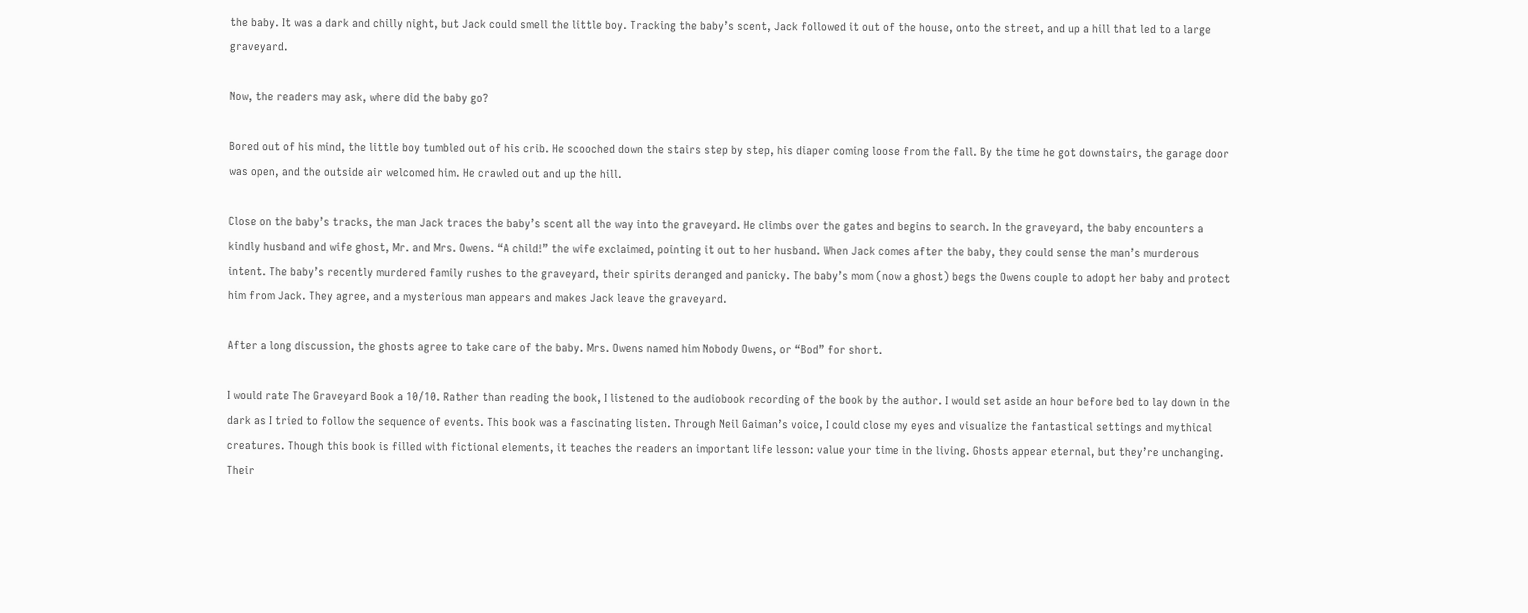the baby. It was a dark and chilly night, but Jack could smell the little boy. Tracking the baby’s scent, Jack followed it out of the house, onto the street, and up a hill that led to a large graveyard.

Now, the readers may ask, where did the baby go?

Bored out of his mind, the little boy tumbled out of his crib. He scooched down the stairs step by step, his diaper coming loose from the fall. By the time he got downstairs, the garage door was open, and the outside air welcomed him. He crawled out and up the hill.

Close on the baby’s tracks, the man Jack traces the baby’s scent all the way into the graveyard. He climbs over the gates and begins to search. In the graveyard, the baby encounters a kindly husband and wife ghost, Mr. and Mrs. Owens. “A child!” the wife exclaimed, pointing it out to her husband. When Jack comes after the baby, they could sense the man’s murderous intent. The baby’s recently murdered family rushes to the graveyard, their spirits deranged and panicky. The baby’s mom (now a ghost) begs the Owens couple to adopt her baby and protect him from Jack. They agree, and a mysterious man appears and makes Jack leave the graveyard.

After a long discussion, the ghosts agree to take care of the baby. Mrs. Owens named him Nobody Owens, or “Bod” for short.

I would rate The Graveyard Book a 10/10. Rather than reading the book, I listened to the audiobook recording of the book by the author. I would set aside an hour before bed to lay down in the dark as I tried to follow the sequence of events. This book was a fascinating listen. Through Neil Gaiman’s voice, I could close my eyes and visualize the fantastical settings and mythical creatures. Though this book is filled with fictional elements, it teaches the readers an important life lesson: value your time in the living. Ghosts appear eternal, but they’re unchanging. Their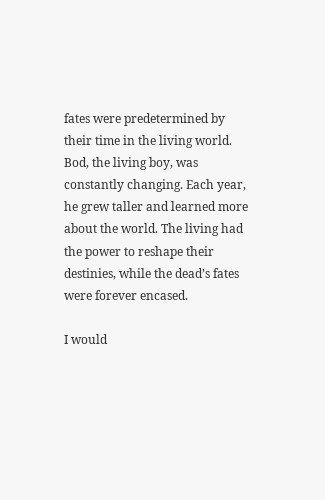fates were predetermined by their time in the living world. Bod, the living boy, was constantly changing. Each year, he grew taller and learned more about the world. The living had the power to reshape their destinies, while the dead’s fates were forever encased.

I would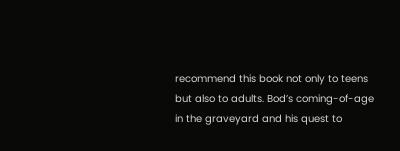recommend this book not only to teens but also to adults. Bod’s coming-of-age in the graveyard and his quest to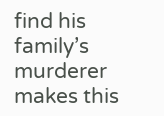find his family’s murderer makes this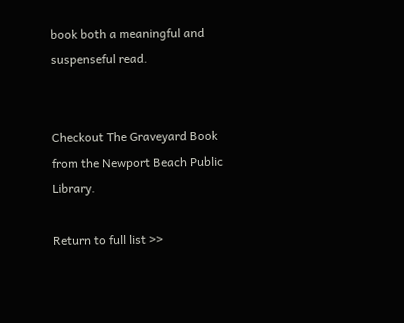book both a meaningful and suspenseful read.


Checkout The Graveyard Book from the Newport Beach Public Library.

Return to full list >>